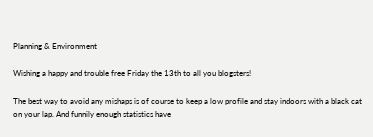Planning & Environment

Wishing a happy and trouble free Friday the 13th to all you blogsters!

The best way to avoid any mishaps is of course to keep a low profile and stay indoors with a black cat on your lap. And funnily enough statistics have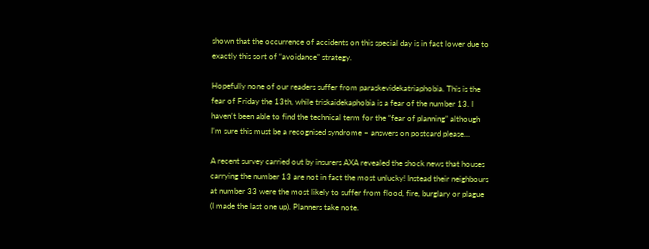shown that the occurrence of accidents on this special day is in fact lower due to exactly this sort of “avoidance” strategy.

Hopefully none of our readers suffer from paraskevidekatriaphobia. This is the fear of Friday the 13th, while triskaidekaphobia is a fear of the number 13. I haven’t been able to find the technical term for the “fear of planning” although I’m sure this must be a recognised syndrome – answers on postcard please…

A recent survey carried out by insurers AXA revealed the shock news that houses carrying the number 13 are not in fact the most unlucky! Instead their neighbours at number 33 were the most likely to suffer from flood, fire, burglary or plague (I made the last one up). Planners take note.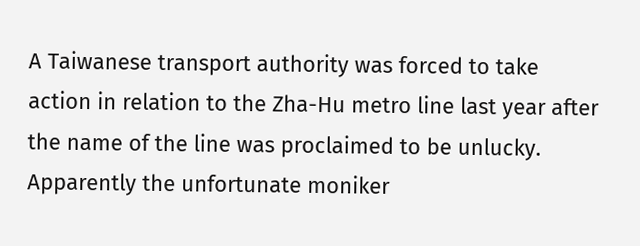A Taiwanese transport authority was forced to take action in relation to the Zha-Hu metro line last year after the name of the line was proclaimed to be unlucky. Apparently the unfortunate moniker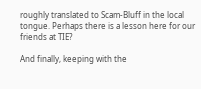roughly translated to Scam-Bluff in the local tongue. Perhaps there is a lesson here for our friends at TIE?

And finally, keeping with the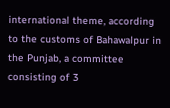international theme, according to the customs of Bahawalpur in the Punjab, a committee consisting of 3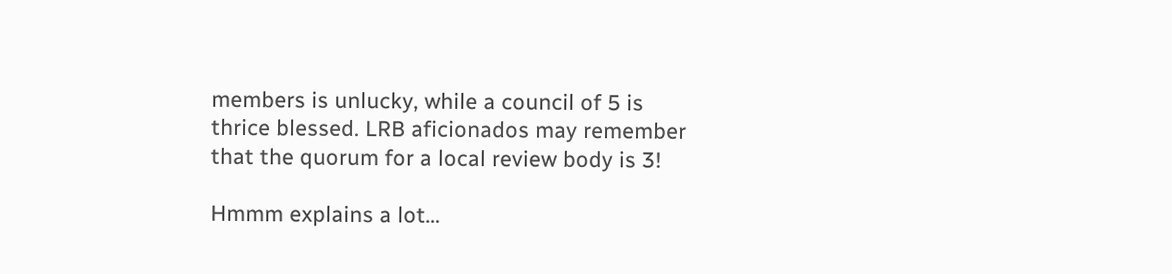members is unlucky, while a council of 5 is thrice blessed. LRB aficionados may remember that the quorum for a local review body is 3!

Hmmm explains a lot…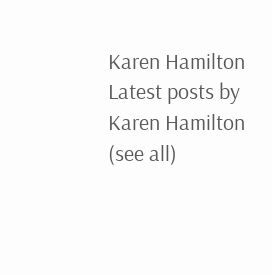Karen Hamilton
Latest posts by Karen Hamilton (see all)